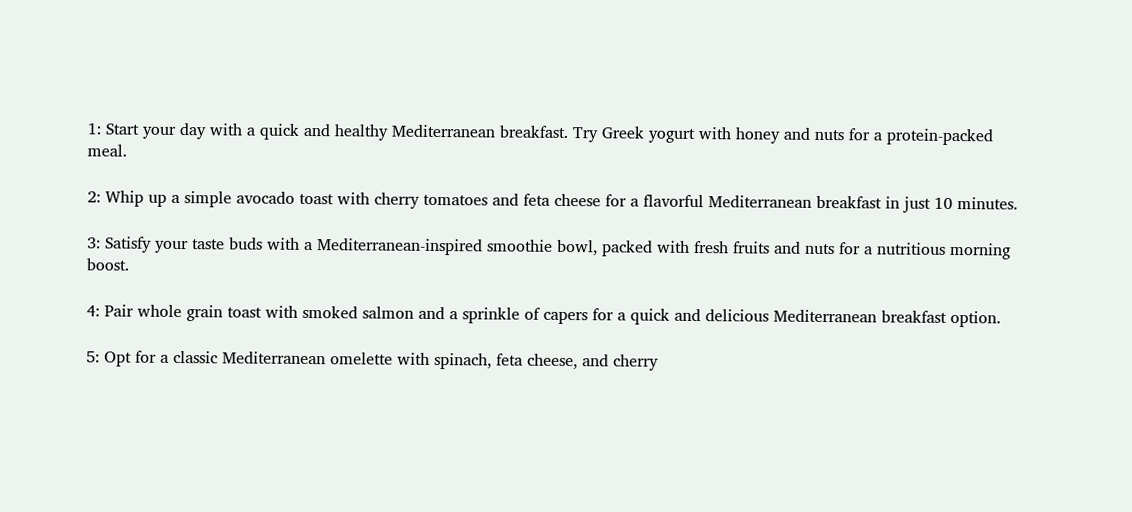1: Start your day with a quick and healthy Mediterranean breakfast. Try Greek yogurt with honey and nuts for a protein-packed meal.

2: Whip up a simple avocado toast with cherry tomatoes and feta cheese for a flavorful Mediterranean breakfast in just 10 minutes.

3: Satisfy your taste buds with a Mediterranean-inspired smoothie bowl, packed with fresh fruits and nuts for a nutritious morning boost.

4: Pair whole grain toast with smoked salmon and a sprinkle of capers for a quick and delicious Mediterranean breakfast option.

5: Opt for a classic Mediterranean omelette with spinach, feta cheese, and cherry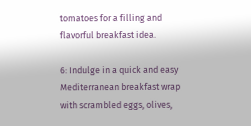tomatoes for a filling and flavorful breakfast idea.

6: Indulge in a quick and easy Mediterranean breakfast wrap with scrambled eggs, olives,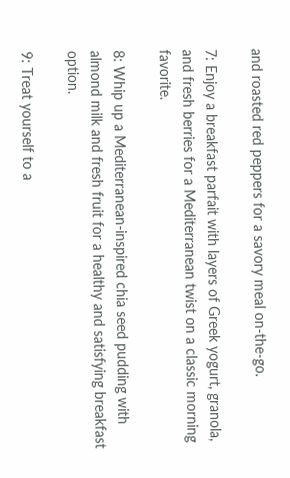and roasted red peppers for a savory meal on-the-go.

7: Enjoy a breakfast parfait with layers of Greek yogurt, granola, and fresh berries for a Mediterranean twist on a classic morning favorite.

8: Whip up a Mediterranean-inspired chia seed pudding with almond milk and fresh fruit for a healthy and satisfying breakfast option.

9: Treat yourself to a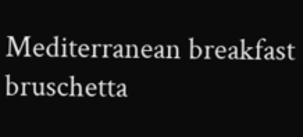Mediterranean breakfast bruschetta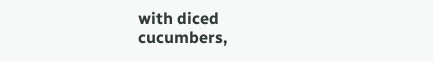with diced cucumbers,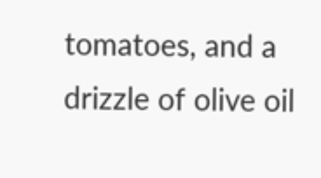tomatoes, and a drizzle of olive oil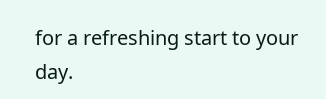for a refreshing start to your day.